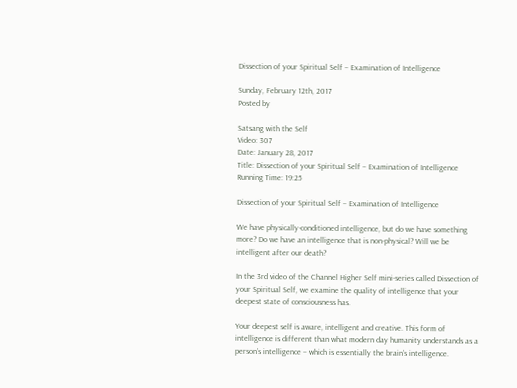Dissection of your Spiritual Self – Examination of Intelligence

Sunday, February 12th, 2017
Posted by

Satsang with the Self
Video: 307
Date: January 28, 2017
Title: Dissection of your Spiritual Self – Examination of Intelligence
Running Time: 19:25

Dissection of your Spiritual Self – Examination of Intelligence

We have physically-conditioned intelligence, but do we have something more? Do we have an intelligence that is non-physical? Will we be intelligent after our death?

In the 3rd video of the Channel Higher Self mini-series called Dissection of your Spiritual Self, we examine the quality of intelligence that your deepest state of consciousness has.

Your deepest self is aware, intelligent and creative. This form of intelligence is different than what modern day humanity understands as a person’s intelligence – which is essentially the brain’s intelligence.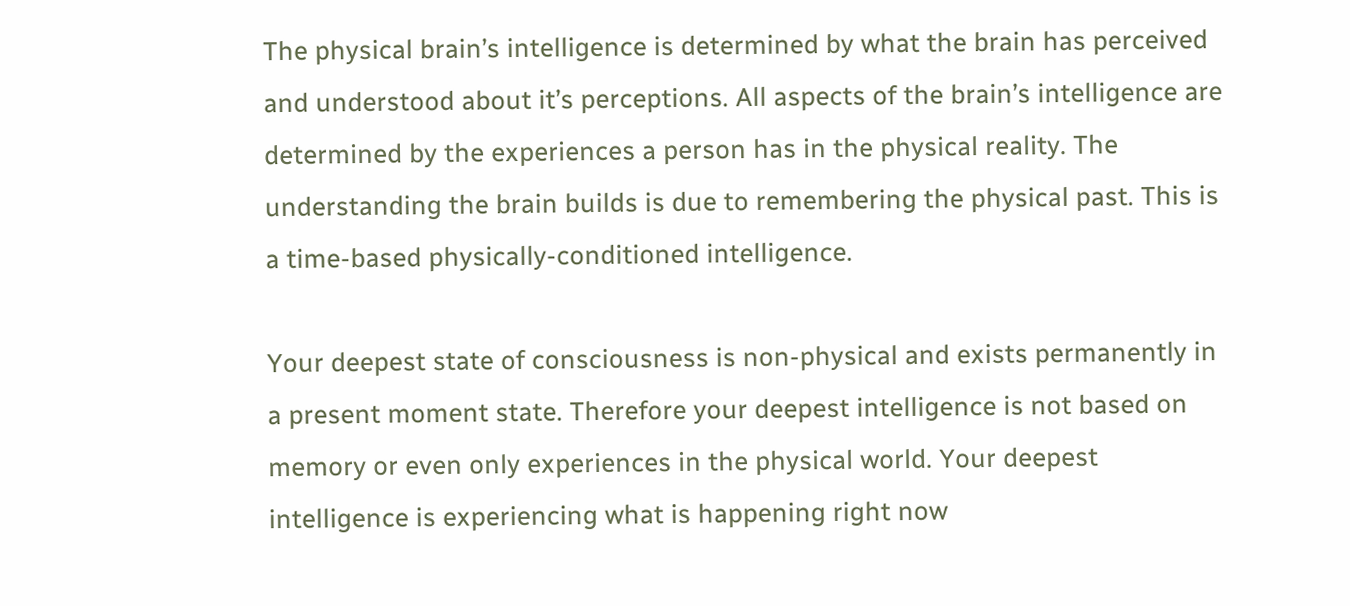The physical brain’s intelligence is determined by what the brain has perceived and understood about it’s perceptions. All aspects of the brain’s intelligence are determined by the experiences a person has in the physical reality. The understanding the brain builds is due to remembering the physical past. This is a time-based physically-conditioned intelligence.

Your deepest state of consciousness is non-physical and exists permanently in a present moment state. Therefore your deepest intelligence is not based on memory or even only experiences in the physical world. Your deepest intelligence is experiencing what is happening right now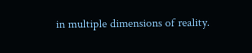in multiple dimensions of reality.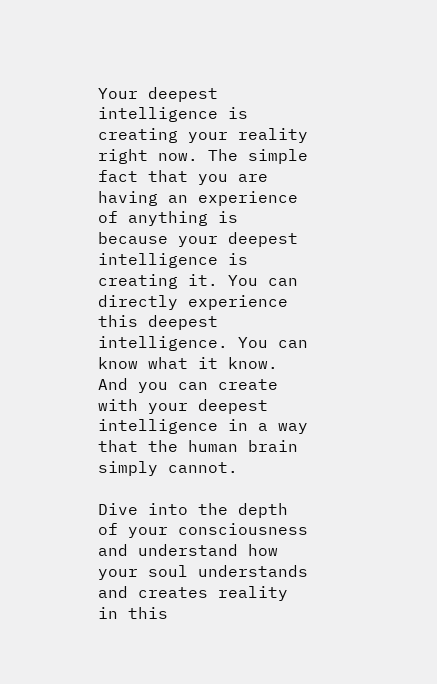Your deepest intelligence is creating your reality right now. The simple fact that you are having an experience of anything is because your deepest intelligence is creating it. You can directly experience this deepest intelligence. You can know what it know. And you can create with your deepest intelligence in a way that the human brain simply cannot.

Dive into the depth of your consciousness and understand how your soul understands and creates reality in this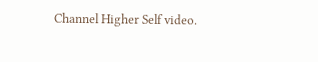Channel Higher Self video.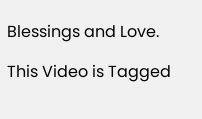Blessings and Love.

This Video is Tagged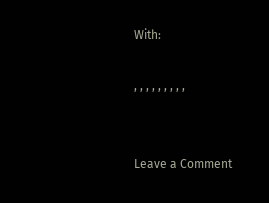With:

, , , , , , , , ,


Leave a Comment